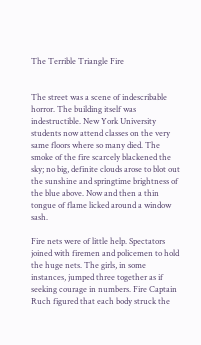The Terrible Triangle Fire


The street was a scene of indescribable horror. The building itself was indestructible. New York University students now attend classes on the very same floors where so many died. The smoke of the fire scarcely blackened the sky; no big, definite clouds arose to blot out the sunshine and springtime brightness of the blue above. Now and then a thin tongue of flame licked around a window sash.

Fire nets were of little help. Spectators joined with firemen and policemen to hold the huge nets. The girls, in some instances, jumped three together as if seeking courage in numbers. Fire Captain Ruch figured that each body struck the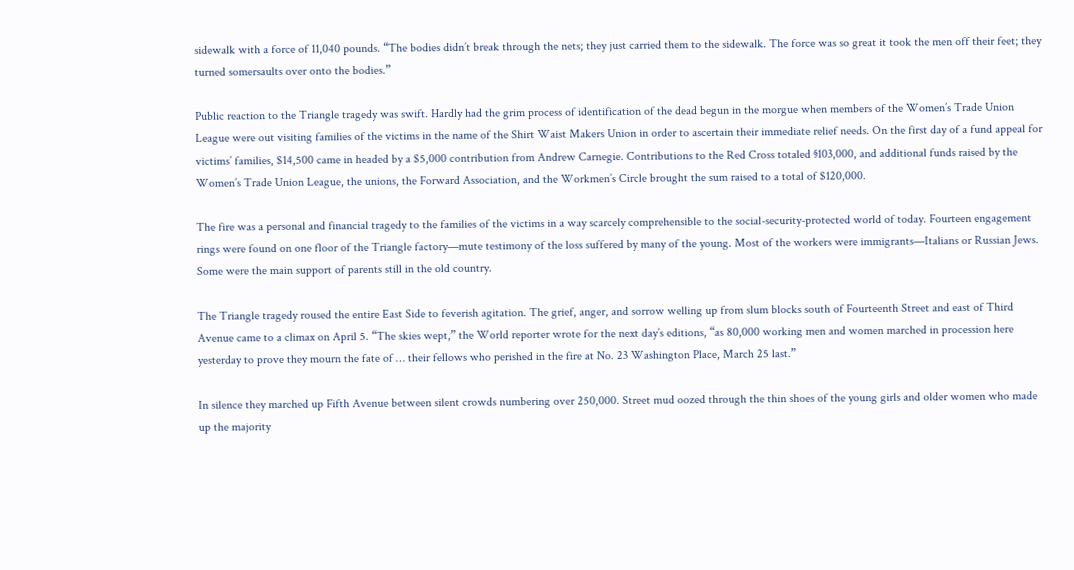sidewalk with a force of 11,040 pounds. “The bodies didn’t break through the nets; they just carried them to the sidewalk. The force was so great it took the men off their feet; they turned somersaults over onto the bodies.”

Public reaction to the Triangle tragedy was swift. Hardly had the grim process of identification of the dead begun in the morgue when members of the Women’s Trade Union League were out visiting families of the victims in the name of the Shirt Waist Makers Union in order to ascertain their immediate relief needs. On the first day of a fund appeal for victims’ families, $14,500 came in headed by a $5,000 contribution from Andrew Carnegie. Contributions to the Red Cross totaled §103,000, and additional funds raised by the Women’s Trade Union League, the unions, the Forward Association, and the Workmen’s Circle brought the sum raised to a total of $120,000.

The fire was a personal and financial tragedy to the families of the victims in a way scarcely comprehensible to the social-security-protected world of today. Fourteen engagement rings were found on one floor of the Triangle factory—mute testimony of the loss suffered by many of the young. Most of the workers were immigrants—Italians or Russian Jews. Some were the main support of parents still in the old country.

The Triangle tragedy roused the entire East Side to feverish agitation. The grief, anger, and sorrow welling up from slum blocks south of Fourteenth Street and east of Third Avenue came to a climax on April 5. “The skies wept,” the World reporter wrote for the next day’s editions, “as 80,000 working men and women marched in procession here yesterday to prove they mourn the fate of … their fellows who perished in the fire at No. 23 Washington Place, March 25 last.”

In silence they marched up Fifth Avenue between silent crowds numbering over 250,000. Street mud oozed through the thin shoes of the young girls and older women who made up the majority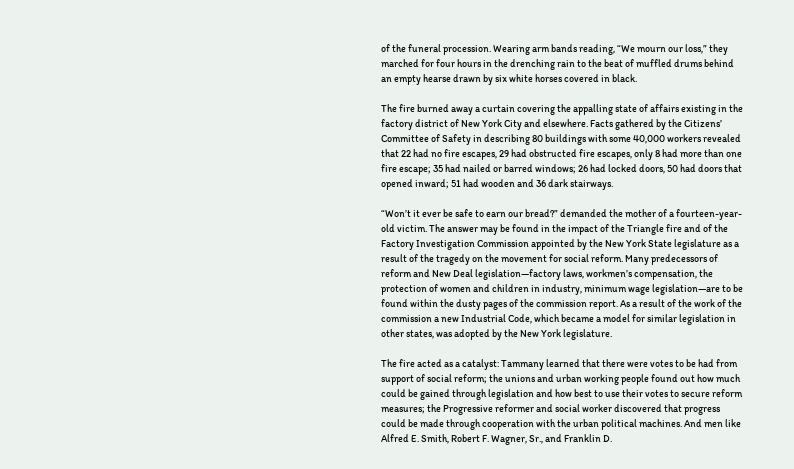of the funeral procession. Wearing arm bands reading, “We mourn our loss,” they marched for four hours in the drenching rain to the beat of muffled drums behind an empty hearse drawn by six white horses covered in black.

The fire burned away a curtain covering the appalling state of affairs existing in the factory district of New York City and elsewhere. Facts gathered by the Citizens’ Committee of Safety in describing 80 buildings with some 40,000 workers revealed that 22 had no fire escapes, 29 had obstructed fire escapes, only 8 had more than one fire escape; 35 had nailed or barred windows; 26 had locked doors, 50 had doors that opened inward; 51 had wooden and 36 dark stairways.

“Won’t it ever be safe to earn our bread?” demanded the mother of a fourteen-year-old victim. The answer may be found in the impact of the Triangle fire and of the Factory Investigation Commission appointed by the New York State legislature as a result of the tragedy on the movement for social reform. Many predecessors of reform and New Deal legislation—factory laws, workmen’s compensation, the protection of women and children in industry, minimum wage legislation—are to be found within the dusty pages of the commission report. As a result of the work of the commission a new Industrial Code, which became a model for similar legislation in other states, was adopted by the New York legislature.

The fire acted as a catalyst: Tammany learned that there were votes to be had from support of social reform; the unions and urban working people found out how much could be gained through legislation and how best to use their votes to secure reform measures; the Progressive reformer and social worker discovered that progress could be made through cooperation with the urban political machines. And men like Alfred E. Smith, Robert F. Wagner, Sr., and Franklin D.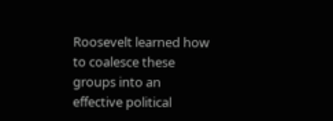Roosevelt learned how to coalesce these groups into an effective political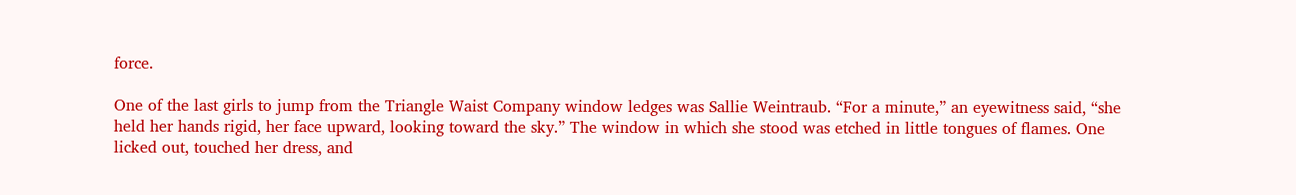force.

One of the last girls to jump from the Triangle Waist Company window ledges was Sallie Weintraub. “For a minute,” an eyewitness said, “she held her hands rigid, her face upward, looking toward the sky.” The window in which she stood was etched in little tongues of flames. One licked out, touched her dress, and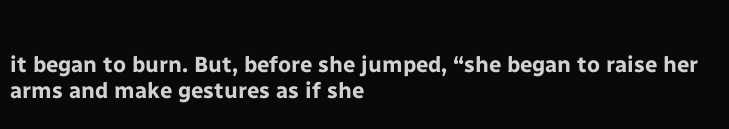it began to burn. But, before she jumped, “she began to raise her arms and make gestures as if she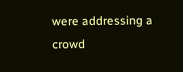were addressing a crowd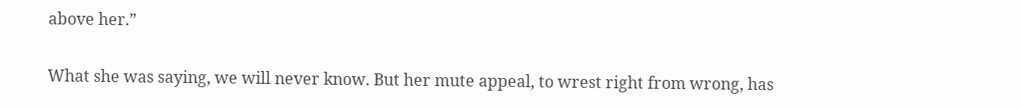above her.”

What she was saying, we will never know. But her mute appeal, to wrest right from wrong, has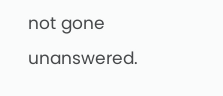not gone unanswered.